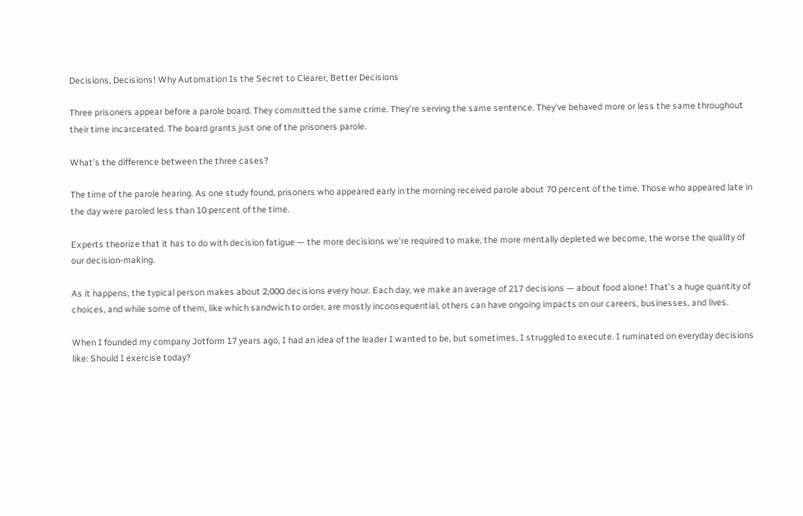Decisions, Decisions! Why Automation Is the Secret to Clearer, Better Decisions

Three prisoners appear before a parole board. They committed the same crime. They’re serving the same sentence. They’ve behaved more or less the same throughout their time incarcerated. The board grants just one of the prisoners parole.

What’s the difference between the three cases?

The time of the parole hearing. As one study found, prisoners who appeared early in the morning received parole about 70 percent of the time. Those who appeared late in the day were paroled less than 10 percent of the time.

Experts theorize that it has to do with decision fatigue — the more decisions we’re required to make, the more mentally depleted we become, the worse the quality of our decision-making.

As it happens, the typical person makes about 2,000 decisions every hour. Each day, we make an average of 217 decisions — about food alone! That’s a huge quantity of choices, and while some of them, like which sandwich to order, are mostly inconsequential, others can have ongoing impacts on our careers, businesses, and lives.

When I founded my company Jotform 17 years ago, I had an idea of the leader I wanted to be, but sometimes, I struggled to execute. I ruminated on everyday decisions like: Should I exercise today?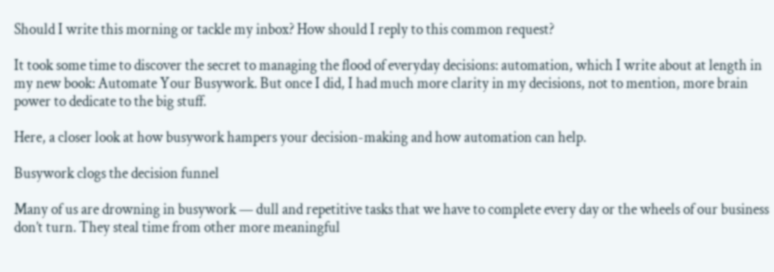Should I write this morning or tackle my inbox? How should I reply to this common request?

It took some time to discover the secret to managing the flood of everyday decisions: automation, which I write about at length in my new book: Automate Your Busywork. But once I did, I had much more clarity in my decisions, not to mention, more brain power to dedicate to the big stuff.

Here, a closer look at how busywork hampers your decision-making and how automation can help.

Busywork clogs the decision funnel

Many of us are drowning in busywork — dull and repetitive tasks that we have to complete every day or the wheels of our business don’t turn. They steal time from other more meaningful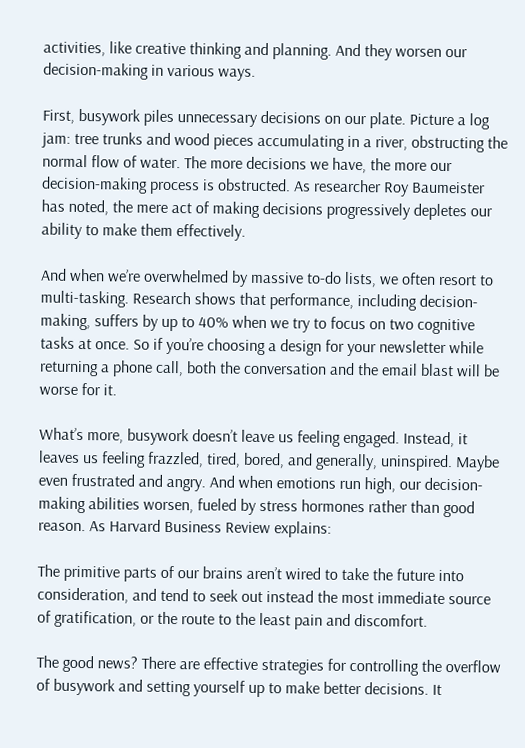activities, like creative thinking and planning. And they worsen our decision-making in various ways.

First, busywork piles unnecessary decisions on our plate. Picture a log jam: tree trunks and wood pieces accumulating in a river, obstructing the normal flow of water. The more decisions we have, the more our decision-making process is obstructed. As researcher Roy Baumeister has noted, the mere act of making decisions progressively depletes our ability to make them effectively.

And when we’re overwhelmed by massive to-do lists, we often resort to multi-tasking. Research shows that performance, including decision-making, suffers by up to 40% when we try to focus on two cognitive tasks at once. So if you’re choosing a design for your newsletter while returning a phone call, both the conversation and the email blast will be worse for it.

What’s more, busywork doesn’t leave us feeling engaged. Instead, it leaves us feeling frazzled, tired, bored, and generally, uninspired. Maybe even frustrated and angry. And when emotions run high, our decision-making abilities worsen, fueled by stress hormones rather than good reason. As Harvard Business Review explains:

The primitive parts of our brains aren’t wired to take the future into consideration, and tend to seek out instead the most immediate source of gratification, or the route to the least pain and discomfort.

The good news? There are effective strategies for controlling the overflow of busywork and setting yourself up to make better decisions. It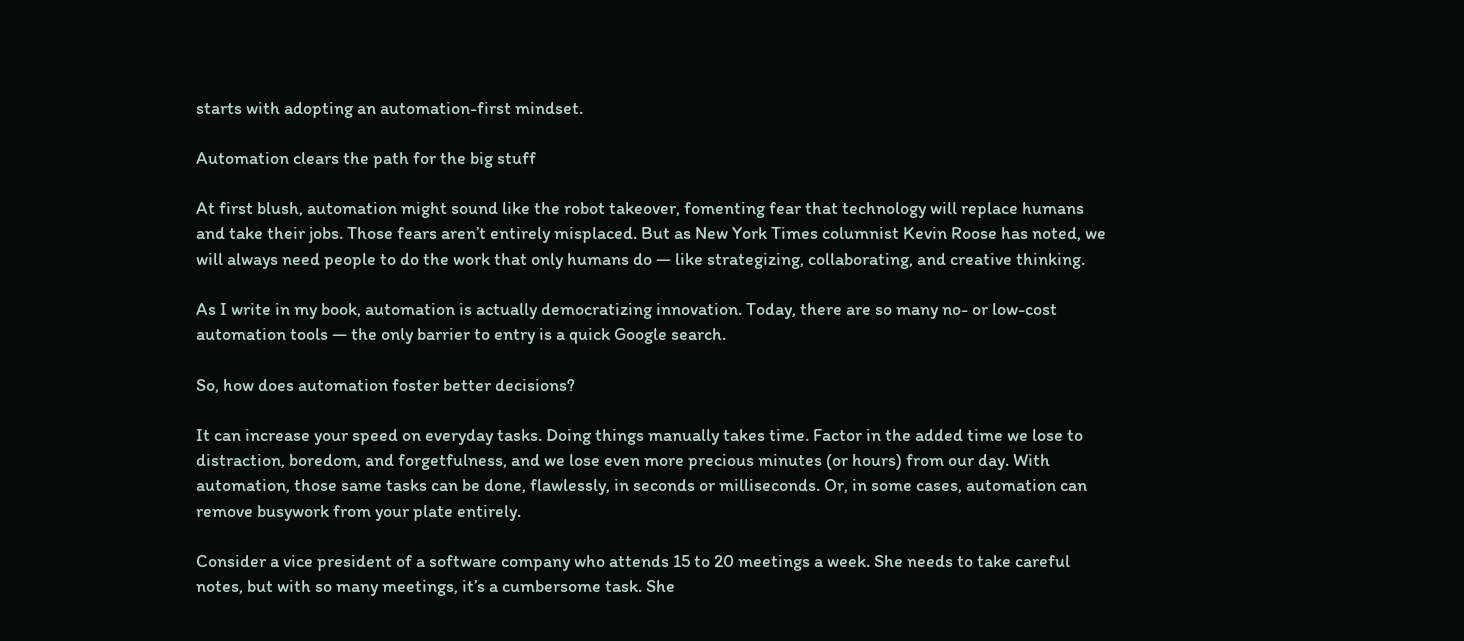starts with adopting an automation-first mindset.

Automation clears the path for the big stuff

At first blush, automation might sound like the robot takeover, fomenting fear that technology will replace humans and take their jobs. Those fears aren’t entirely misplaced. But as New York Times columnist Kevin Roose has noted, we will always need people to do the work that only humans do — like strategizing, collaborating, and creative thinking.

As I write in my book, automation is actually democratizing innovation. Today, there are so many no- or low-cost automation tools — the only barrier to entry is a quick Google search.

So, how does automation foster better decisions?

It can increase your speed on everyday tasks. Doing things manually takes time. Factor in the added time we lose to distraction, boredom, and forgetfulness, and we lose even more precious minutes (or hours) from our day. With automation, those same tasks can be done, flawlessly, in seconds or milliseconds. Or, in some cases, automation can remove busywork from your plate entirely.

Consider a vice president of a software company who attends 15 to 20 meetings a week. She needs to take careful notes, but with so many meetings, it’s a cumbersome task. She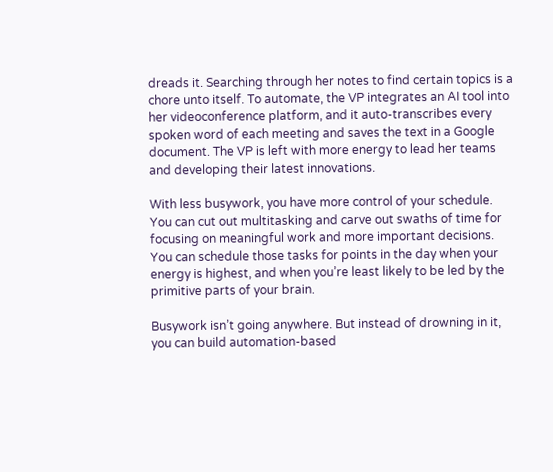dreads it. Searching through her notes to find certain topics is a chore unto itself. To automate, the VP integrates an AI tool into her videoconference platform, and it auto-transcribes every spoken word of each meeting and saves the text in a Google document. The VP is left with more energy to lead her teams and developing their latest innovations.

With less busywork, you have more control of your schedule. You can cut out multitasking and carve out swaths of time for focusing on meaningful work and more important decisions. You can schedule those tasks for points in the day when your energy is highest, and when you’re least likely to be led by the primitive parts of your brain.

Busywork isn’t going anywhere. But instead of drowning in it, you can build automation-based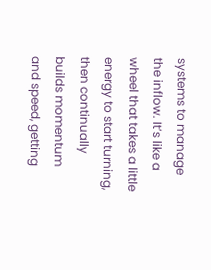systems to manage the inflow. It’s like a wheel that takes a little energy to start turning, then continually builds momentum and speed, getting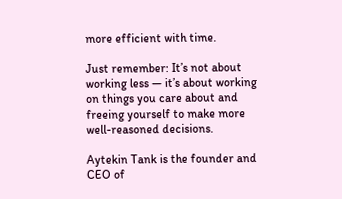more efficient with time.

Just remember: It’s not about working less — it’s about working on things you care about and freeing yourself to make more well-reasoned decisions.

Aytekin Tank is the founder and CEO of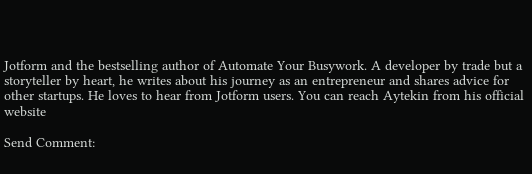Jotform and the bestselling author of Automate Your Busywork. A developer by trade but a storyteller by heart, he writes about his journey as an entrepreneur and shares advice for other startups. He loves to hear from Jotform users. You can reach Aytekin from his official website

Send Comment: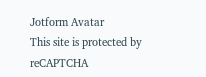Jotform Avatar
This site is protected by reCAPTCHA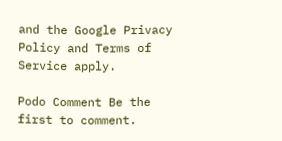and the Google Privacy Policy and Terms of Service apply.

Podo Comment Be the first to comment.